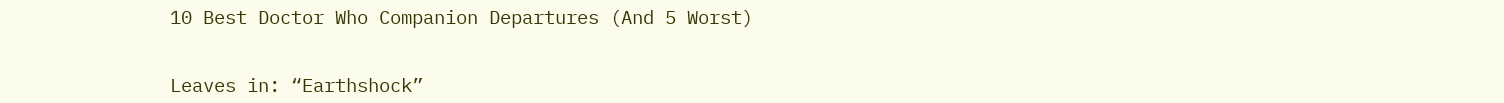10 Best Doctor Who Companion Departures (And 5 Worst)


Leaves in: “Earthshock”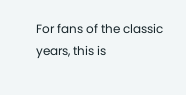For fans of the classic years, this is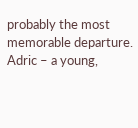probably the most memorable departure. Adric – a young,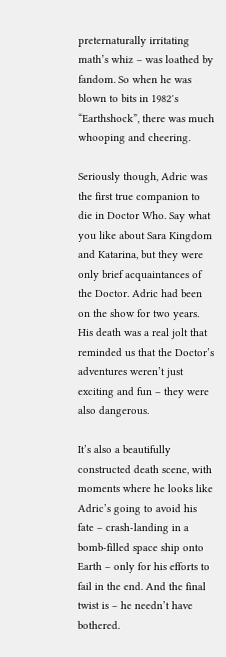preternaturally irritating math’s whiz – was loathed by fandom. So when he was blown to bits in 1982′s “Earthshock”, there was much whooping and cheering.

Seriously though, Adric was the first true companion to die in Doctor Who. Say what you like about Sara Kingdom and Katarina, but they were only brief acquaintances of the Doctor. Adric had been on the show for two years. His death was a real jolt that reminded us that the Doctor’s adventures weren’t just exciting and fun – they were also dangerous.

It’s also a beautifully constructed death scene, with moments where he looks like Adric’s going to avoid his fate – crash-landing in a bomb-filled space ship onto Earth – only for his efforts to fail in the end. And the final twist is – he needn’t have bothered.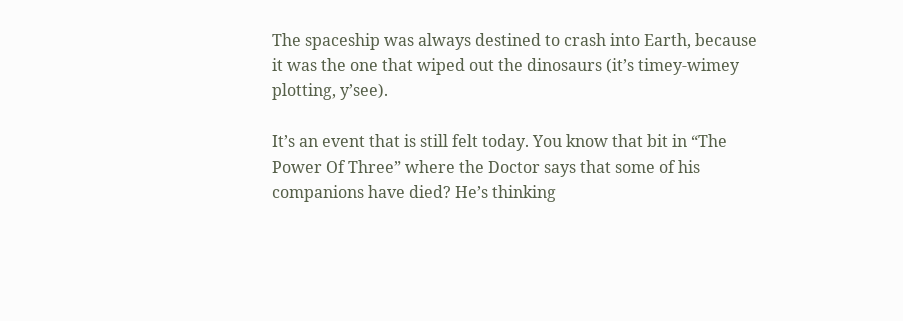The spaceship was always destined to crash into Earth, because it was the one that wiped out the dinosaurs (it’s timey-wimey plotting, y’see).

It’s an event that is still felt today. You know that bit in “The Power Of Three” where the Doctor says that some of his companions have died? He’s thinking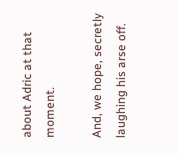about Adric at that moment.

And, we hope, secretly laughing his arse off.